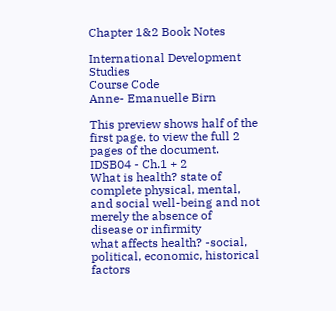Chapter 1&2 Book Notes

International Development Studies
Course Code
Anne- Emanuelle Birn

This preview shows half of the first page. to view the full 2 pages of the document.
IDSB04 - Ch.1 + 2
What is health? state of complete physical, mental, and social well-being and not merely the absence of
disease or infirmity
what affects health? -social, political, economic, historical factors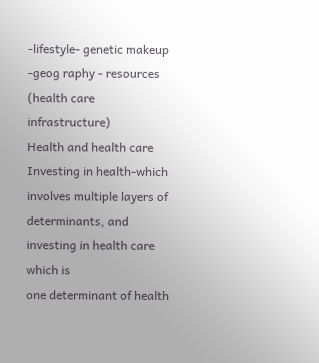-lifestyle- genetic makeup -geog raphy - resources (health care infrastructure)
Health and health care
Investing in health-which involves multiple layers of determinants, and investing in health care which is
one determinant of health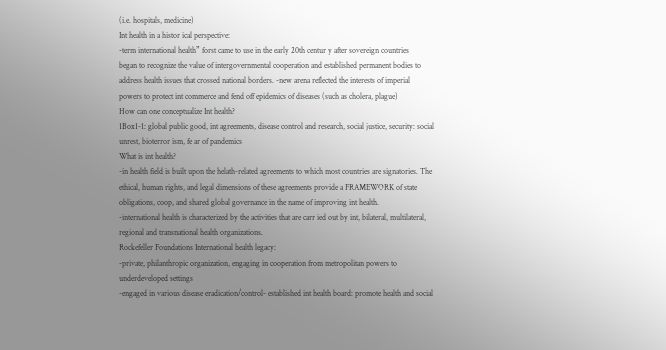(i.e. hospitals, medicine)
Int health in a histor ical perspective:
-term international health” forst came to use in the early 20th centur y after sovereign countries
began to recognize the value of intergovernmental cooperation and established permanent bodies to
address health issues that crossed national borders. -new arena reflected the interests of imperial
powers to protect int commerce and fend off epidemics of diseases (such as cholera, plague)
How can one conceptualize Int health?
1Box1-1: global public good, int agreements, disease control and research, social justice, security: social
unrest, bioterror ism, fe ar of pandemics
What is int health?
-in health field is built upon the helath-related agreements to which most countries are signatories. The
ethical, human rights, and legal dimensions of these agreements provide a FRAMEWORK of state
obligations, coop, and shared global governance in the name of improving int health.
-international health is characterized by the activities that are carr ied out by int, bilateral, multilateral,
regional and transnational health organizations.
Rockefeller Foundations International health legacy:
-private, philanthropic organization, engaging in cooperation from metropolitan powers to
underdeveloped settings
-engaged in various disease eradication/control- established int health board: promote health and social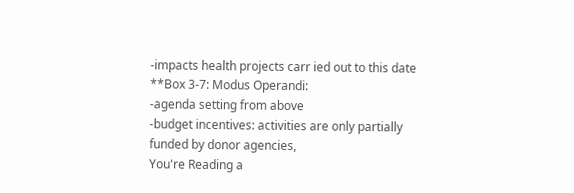-impacts health projects carr ied out to this date
**Box 3-7: Modus Operandi:
-agenda setting from above
-budget incentives: activities are only partially funded by donor agencies,
You're Reading a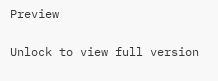Preview

Unlock to view full version